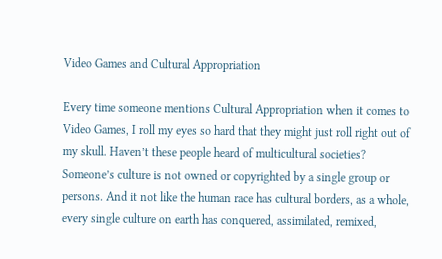Video Games and Cultural Appropriation

Every time someone mentions Cultural Appropriation when it comes to Video Games, I roll my eyes so hard that they might just roll right out of my skull. Haven’t these people heard of multicultural societies? Someone’s culture is not owned or copyrighted by a single group or persons. And it not like the human race has cultural borders, as a whole, every single culture on earth has conquered, assimilated, remixed,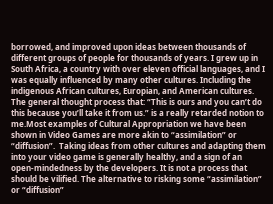borrowed, and improved upon ideas between thousands of different groups of people for thousands of years. I grew up in South Africa, a country with over eleven official languages, and I was equally influenced by many other cultures. Including the indigenous African cultures, Europian, and American cultures. The general thought process that: “This is ours and you can’t do this because you’ll take it from us.” is a really retarded notion to me.Most examples of Cultural Appropriation we have been shown in Video Games are more akin to “assimilation” or “diffusion”.  Taking ideas from other cultures and adapting them into your video game is generally healthy, and a sign of an open-mindedness by the developers. It is not a process that should be vilified. The alternative to risking some “assimilation” or “diffusion”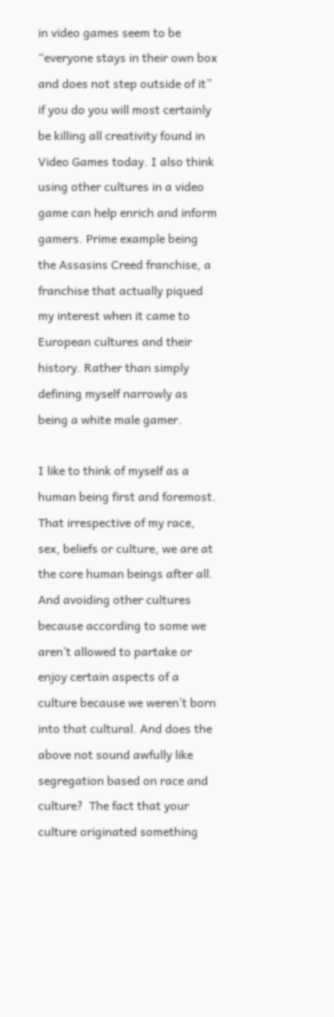in video games seem to be “everyone stays in their own box and does not step outside of it” if you do you will most certainly be killing all creativity found in Video Games today. I also think using other cultures in a video game can help enrich and inform gamers. Prime example being the Assasins Creed franchise, a franchise that actually piqued my interest when it came to European cultures and their history. Rather than simply defining myself narrowly as being a white male gamer.

I like to think of myself as a human being first and foremost. That irrespective of my race, sex, beliefs or culture, we are at the core human beings after all. And avoiding other cultures because according to some we aren’t allowed to partake or enjoy certain aspects of a culture because we weren’t born into that cultural. And does the above not sound awfully like segregation based on race and culture?  The fact that your culture originated something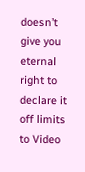doesn’t give you eternal right to declare it off limits to Video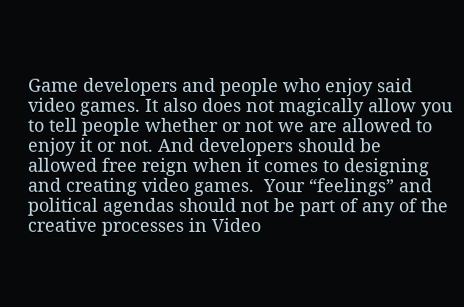Game developers and people who enjoy said video games. It also does not magically allow you to tell people whether or not we are allowed to enjoy it or not. And developers should be allowed free reign when it comes to designing and creating video games.  Your “feelings” and political agendas should not be part of any of the creative processes in Video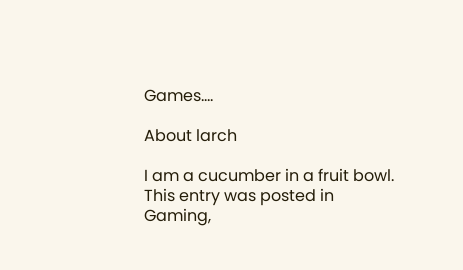Games….

About larch

I am a cucumber in a fruit bowl.
This entry was posted in Gaming,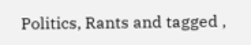Politics, Rants and tagged ,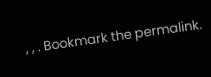, , . Bookmark the permalink.